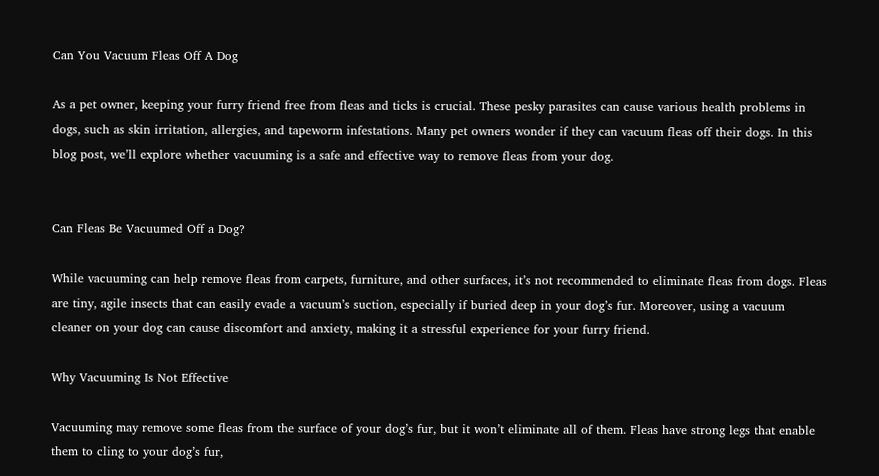Can You Vacuum Fleas Off A Dog

As a pet owner, keeping your furry friend free from fleas and ticks is crucial. These pesky parasites can cause various health problems in dogs, such as skin irritation, allergies, and tapeworm infestations. Many pet owners wonder if they can vacuum fleas off their dogs. In this blog post, we’ll explore whether vacuuming is a safe and effective way to remove fleas from your dog.


Can Fleas Be Vacuumed Off a Dog?

While vacuuming can help remove fleas from carpets, furniture, and other surfaces, it’s not recommended to eliminate fleas from dogs. Fleas are tiny, agile insects that can easily evade a vacuum’s suction, especially if buried deep in your dog’s fur. Moreover, using a vacuum cleaner on your dog can cause discomfort and anxiety, making it a stressful experience for your furry friend.

Why Vacuuming Is Not Effective

Vacuuming may remove some fleas from the surface of your dog’s fur, but it won’t eliminate all of them. Fleas have strong legs that enable them to cling to your dog’s fur,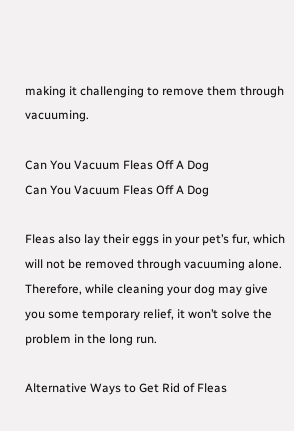making it challenging to remove them through vacuuming.

Can You Vacuum Fleas Off A Dog
Can You Vacuum Fleas Off A Dog

Fleas also lay their eggs in your pet’s fur, which will not be removed through vacuuming alone. Therefore, while cleaning your dog may give you some temporary relief, it won’t solve the problem in the long run.

Alternative Ways to Get Rid of Fleas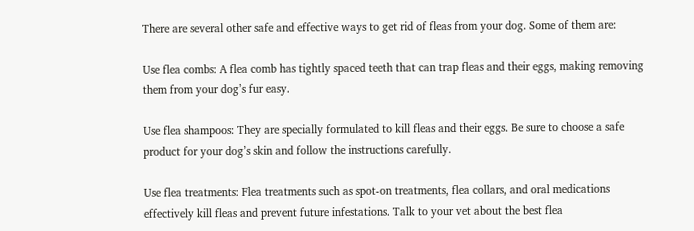There are several other safe and effective ways to get rid of fleas from your dog. Some of them are:

Use flea combs: A flea comb has tightly spaced teeth that can trap fleas and their eggs, making removing them from your dog’s fur easy.

Use flea shampoos: They are specially formulated to kill fleas and their eggs. Be sure to choose a safe product for your dog’s skin and follow the instructions carefully.

Use flea treatments: Flea treatments such as spot-on treatments, flea collars, and oral medications effectively kill fleas and prevent future infestations. Talk to your vet about the best flea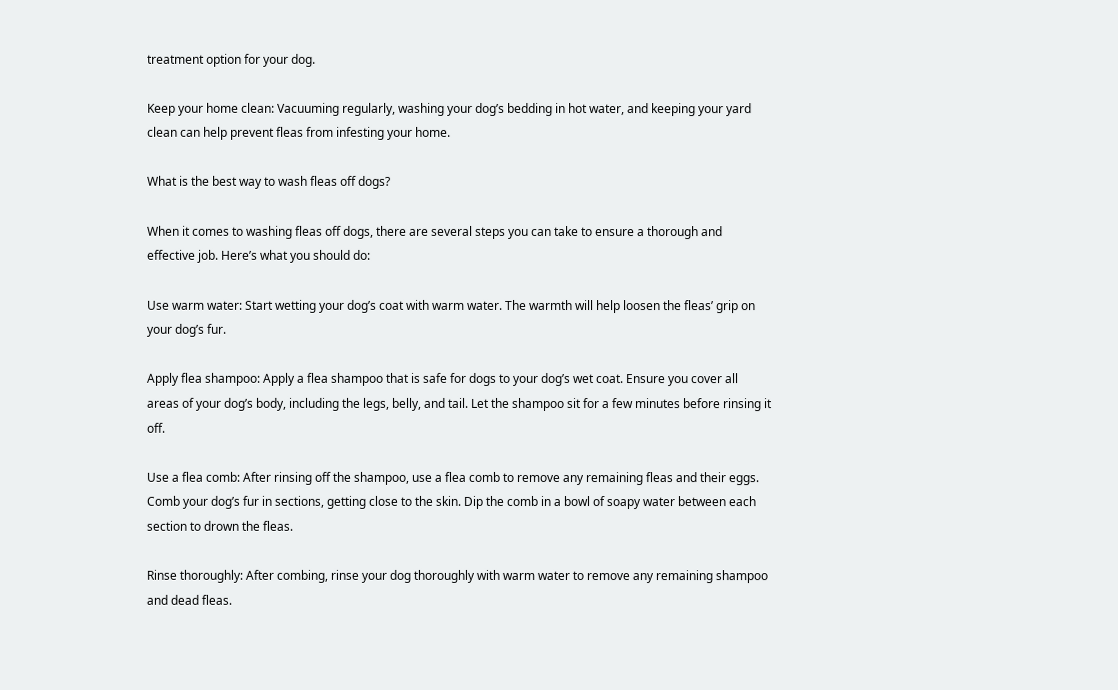treatment option for your dog.

Keep your home clean: Vacuuming regularly, washing your dog’s bedding in hot water, and keeping your yard clean can help prevent fleas from infesting your home.

What is the best way to wash fleas off dogs?

When it comes to washing fleas off dogs, there are several steps you can take to ensure a thorough and effective job. Here’s what you should do:

Use warm water: Start wetting your dog’s coat with warm water. The warmth will help loosen the fleas’ grip on your dog’s fur.

Apply flea shampoo: Apply a flea shampoo that is safe for dogs to your dog’s wet coat. Ensure you cover all areas of your dog’s body, including the legs, belly, and tail. Let the shampoo sit for a few minutes before rinsing it off.

Use a flea comb: After rinsing off the shampoo, use a flea comb to remove any remaining fleas and their eggs. Comb your dog’s fur in sections, getting close to the skin. Dip the comb in a bowl of soapy water between each section to drown the fleas.

Rinse thoroughly: After combing, rinse your dog thoroughly with warm water to remove any remaining shampoo and dead fleas.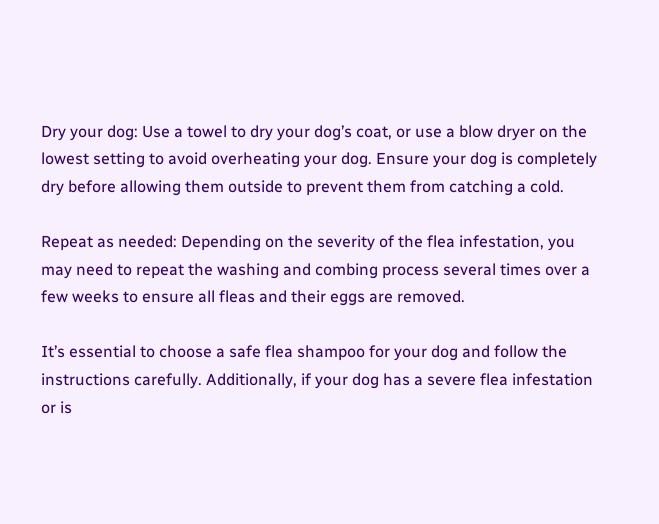Dry your dog: Use a towel to dry your dog’s coat, or use a blow dryer on the lowest setting to avoid overheating your dog. Ensure your dog is completely dry before allowing them outside to prevent them from catching a cold.

Repeat as needed: Depending on the severity of the flea infestation, you may need to repeat the washing and combing process several times over a few weeks to ensure all fleas and their eggs are removed.

It’s essential to choose a safe flea shampoo for your dog and follow the instructions carefully. Additionally, if your dog has a severe flea infestation or is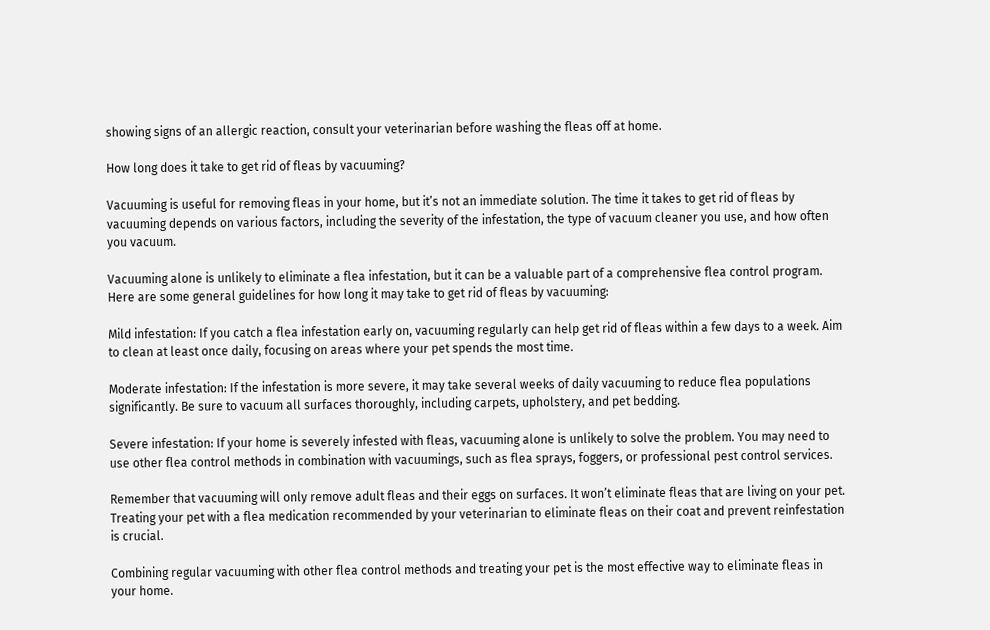showing signs of an allergic reaction, consult your veterinarian before washing the fleas off at home.

How long does it take to get rid of fleas by vacuuming?

Vacuuming is useful for removing fleas in your home, but it’s not an immediate solution. The time it takes to get rid of fleas by vacuuming depends on various factors, including the severity of the infestation, the type of vacuum cleaner you use, and how often you vacuum.

Vacuuming alone is unlikely to eliminate a flea infestation, but it can be a valuable part of a comprehensive flea control program. Here are some general guidelines for how long it may take to get rid of fleas by vacuuming:

Mild infestation: If you catch a flea infestation early on, vacuuming regularly can help get rid of fleas within a few days to a week. Aim to clean at least once daily, focusing on areas where your pet spends the most time.

Moderate infestation: If the infestation is more severe, it may take several weeks of daily vacuuming to reduce flea populations significantly. Be sure to vacuum all surfaces thoroughly, including carpets, upholstery, and pet bedding.

Severe infestation: If your home is severely infested with fleas, vacuuming alone is unlikely to solve the problem. You may need to use other flea control methods in combination with vacuumings, such as flea sprays, foggers, or professional pest control services.

Remember that vacuuming will only remove adult fleas and their eggs on surfaces. It won’t eliminate fleas that are living on your pet. Treating your pet with a flea medication recommended by your veterinarian to eliminate fleas on their coat and prevent reinfestation is crucial.

Combining regular vacuuming with other flea control methods and treating your pet is the most effective way to eliminate fleas in your home.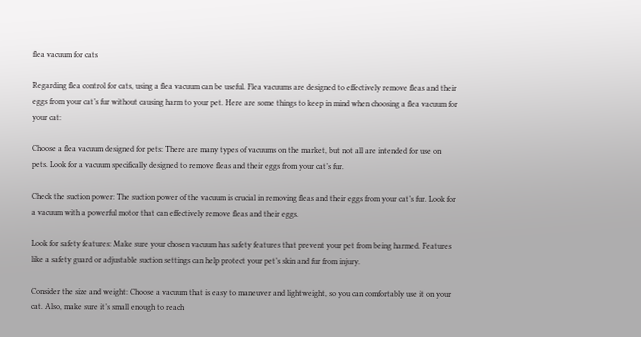flea vacuum for cats

Regarding flea control for cats, using a flea vacuum can be useful. Flea vacuums are designed to effectively remove fleas and their eggs from your cat’s fur without causing harm to your pet. Here are some things to keep in mind when choosing a flea vacuum for your cat:

Choose a flea vacuum designed for pets: There are many types of vacuums on the market, but not all are intended for use on pets. Look for a vacuum specifically designed to remove fleas and their eggs from your cat’s fur.

Check the suction power: The suction power of the vacuum is crucial in removing fleas and their eggs from your cat’s fur. Look for a vacuum with a powerful motor that can effectively remove fleas and their eggs.

Look for safety features: Make sure your chosen vacuum has safety features that prevent your pet from being harmed. Features like a safety guard or adjustable suction settings can help protect your pet’s skin and fur from injury.

Consider the size and weight: Choose a vacuum that is easy to maneuver and lightweight, so you can comfortably use it on your cat. Also, make sure it’s small enough to reach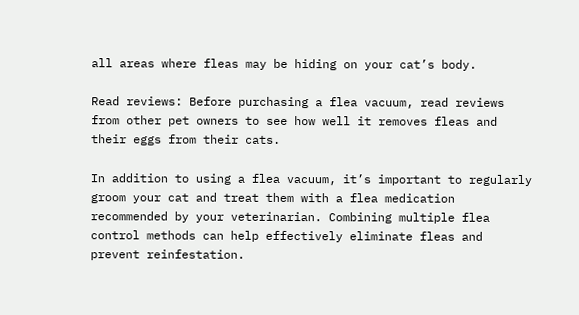all areas where fleas may be hiding on your cat’s body.

Read reviews: Before purchasing a flea vacuum, read reviews from other pet owners to see how well it removes fleas and their eggs from their cats.

In addition to using a flea vacuum, it’s important to regularly groom your cat and treat them with a flea medication recommended by your veterinarian. Combining multiple flea control methods can help effectively eliminate fleas and prevent reinfestation.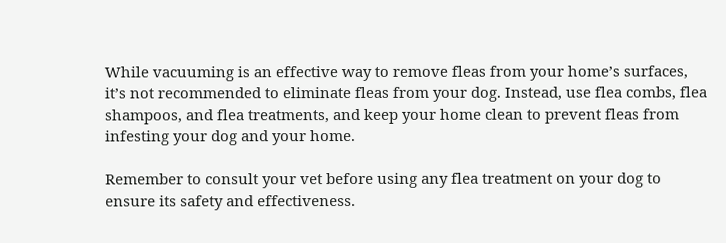While vacuuming is an effective way to remove fleas from your home’s surfaces, it’s not recommended to eliminate fleas from your dog. Instead, use flea combs, flea shampoos, and flea treatments, and keep your home clean to prevent fleas from infesting your dog and your home.

Remember to consult your vet before using any flea treatment on your dog to ensure its safety and effectiveness.